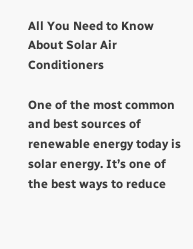All You Need to Know About Solar Air Conditioners

One of the most common and best sources of renewable energy today is solar energy. It’s one of the best ways to reduce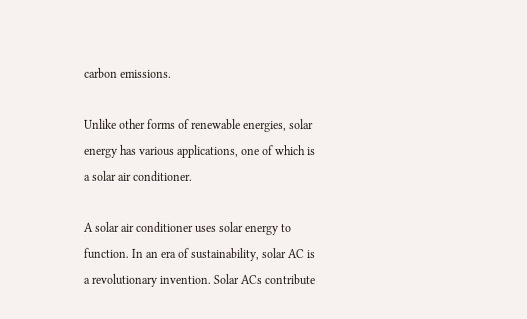carbon emissions.

Unlike other forms of renewable energies, solar energy has various applications, one of which is a solar air conditioner.

A solar air conditioner uses solar energy to function. In an era of sustainability, solar AC is a revolutionary invention. Solar ACs contribute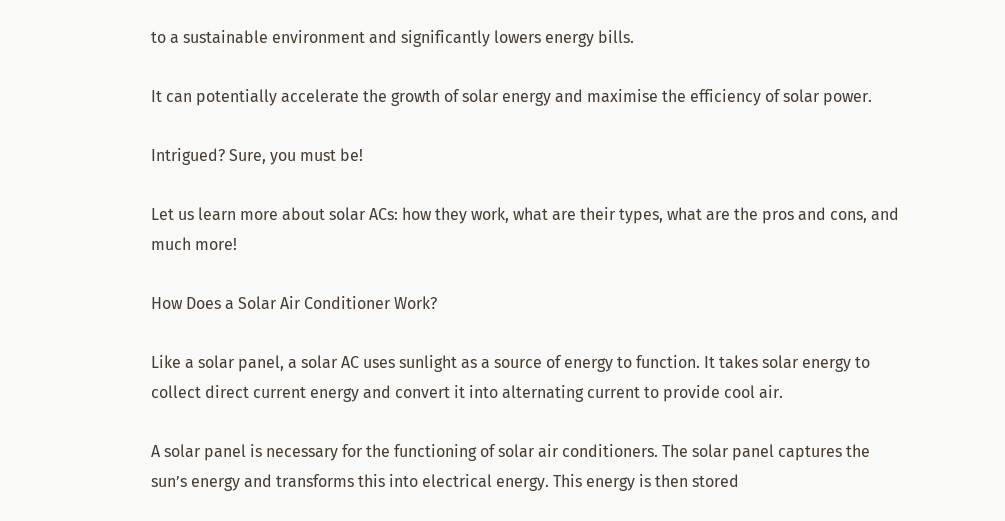to a sustainable environment and significantly lowers energy bills.

It can potentially accelerate the growth of solar energy and maximise the efficiency of solar power.

Intrigued? Sure, you must be!

Let us learn more about solar ACs: how they work, what are their types, what are the pros and cons, and much more!

How Does a Solar Air Conditioner Work?

Like a solar panel, a solar AC uses sunlight as a source of energy to function. It takes solar energy to collect direct current energy and convert it into alternating current to provide cool air.

A solar panel is necessary for the functioning of solar air conditioners. The solar panel captures the sun’s energy and transforms this into electrical energy. This energy is then stored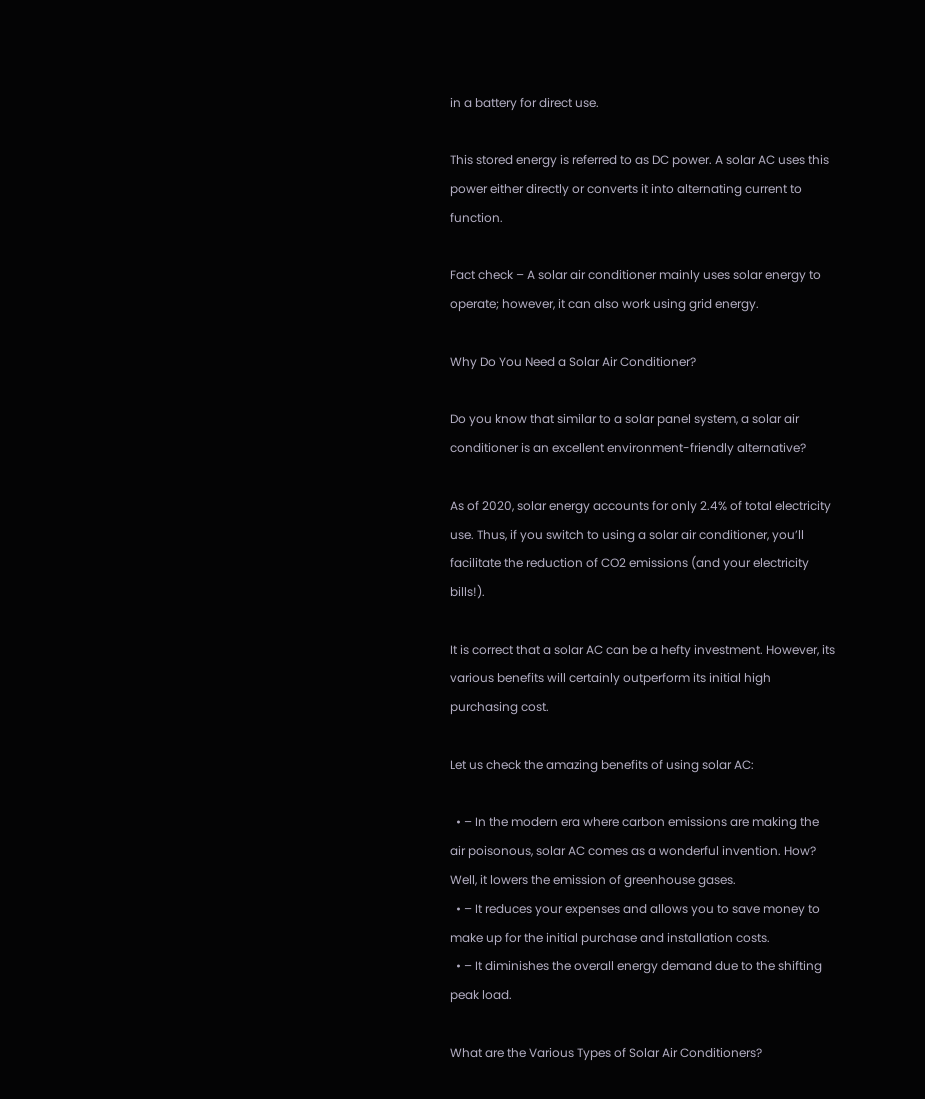in a battery for direct use.

This stored energy is referred to as DC power. A solar AC uses this power either directly or converts it into alternating current to function.

Fact check – A solar air conditioner mainly uses solar energy to operate; however, it can also work using grid energy.

Why Do You Need a Solar Air Conditioner?

Do you know that similar to a solar panel system, a solar air conditioner is an excellent environment-friendly alternative?

As of 2020, solar energy accounts for only 2.4% of total electricity use. Thus, if you switch to using a solar air conditioner, you’ll facilitate the reduction of CO2 emissions (and your electricity bills!).

It is correct that a solar AC can be a hefty investment. However, its various benefits will certainly outperform its initial high purchasing cost.

Let us check the amazing benefits of using solar AC:

  • – In the modern era where carbon emissions are making the air poisonous, solar AC comes as a wonderful invention. How? Well, it lowers the emission of greenhouse gases.
  • – It reduces your expenses and allows you to save money to make up for the initial purchase and installation costs.
  • – It diminishes the overall energy demand due to the shifting peak load.

What are the Various Types of Solar Air Conditioners?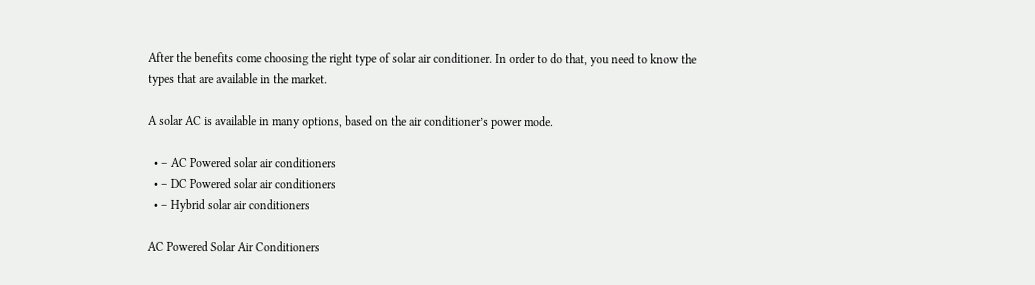After the benefits come choosing the right type of solar air conditioner. In order to do that, you need to know the types that are available in the market.

A solar AC is available in many options, based on the air conditioner’s power mode.

  • – AC Powered solar air conditioners
  • – DC Powered solar air conditioners
  • – Hybrid solar air conditioners

AC Powered Solar Air Conditioners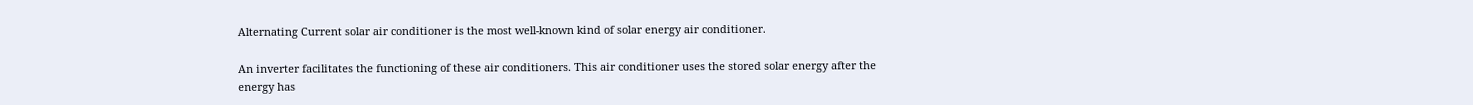Alternating Current solar air conditioner is the most well-known kind of solar energy air conditioner.

An inverter facilitates the functioning of these air conditioners. This air conditioner uses the stored solar energy after the energy has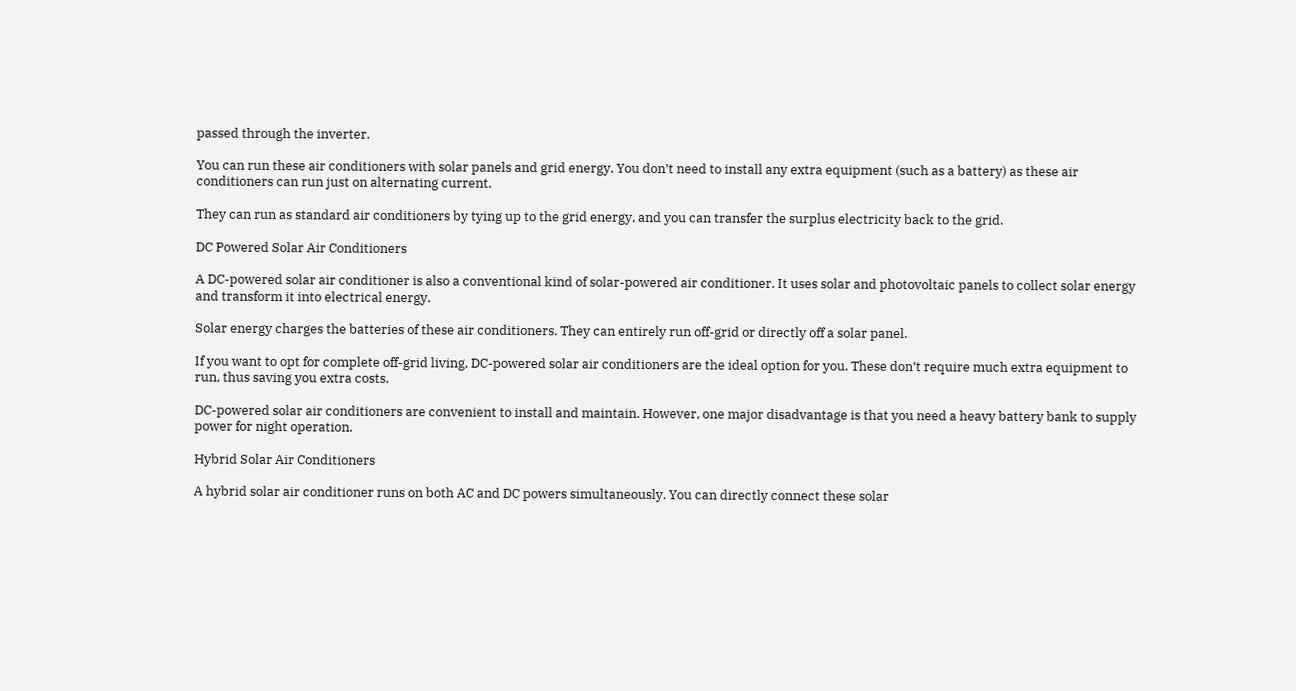passed through the inverter.

You can run these air conditioners with solar panels and grid energy. You don’t need to install any extra equipment (such as a battery) as these air conditioners can run just on alternating current.

They can run as standard air conditioners by tying up to the grid energy, and you can transfer the surplus electricity back to the grid.

DC Powered Solar Air Conditioners

A DC-powered solar air conditioner is also a conventional kind of solar-powered air conditioner. It uses solar and photovoltaic panels to collect solar energy and transform it into electrical energy.

Solar energy charges the batteries of these air conditioners. They can entirely run off-grid or directly off a solar panel.

If you want to opt for complete off-grid living, DC-powered solar air conditioners are the ideal option for you. These don’t require much extra equipment to run, thus saving you extra costs.

DC-powered solar air conditioners are convenient to install and maintain. However, one major disadvantage is that you need a heavy battery bank to supply power for night operation.

Hybrid Solar Air Conditioners

A hybrid solar air conditioner runs on both AC and DC powers simultaneously. You can directly connect these solar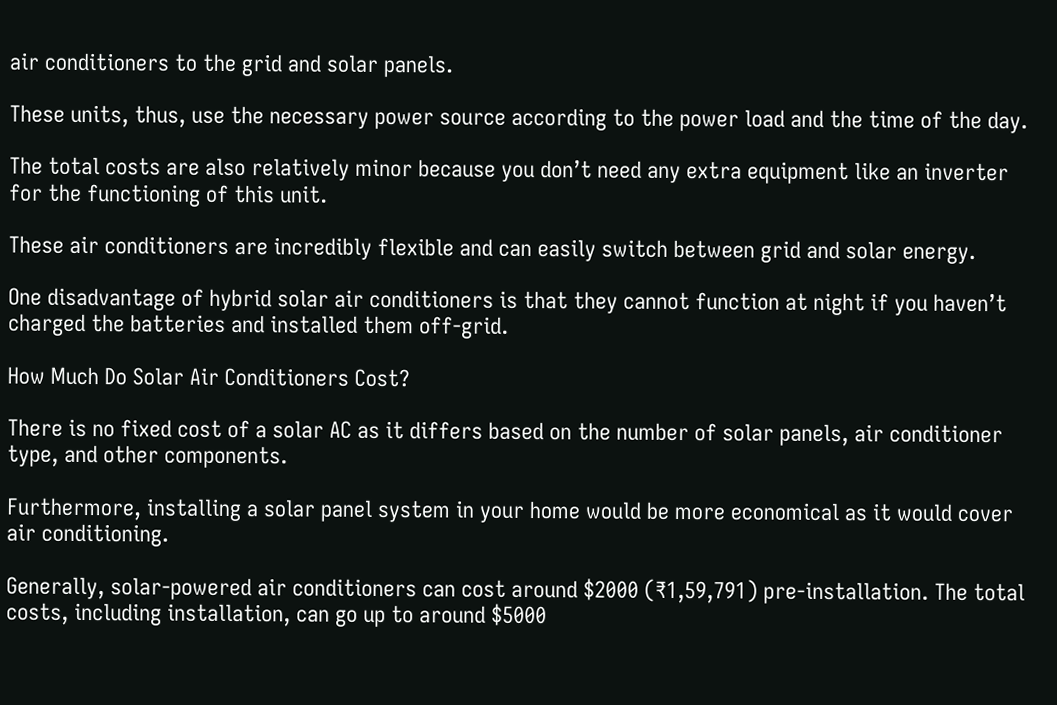air conditioners to the grid and solar panels.

These units, thus, use the necessary power source according to the power load and the time of the day.

The total costs are also relatively minor because you don’t need any extra equipment like an inverter for the functioning of this unit.

These air conditioners are incredibly flexible and can easily switch between grid and solar energy.

One disadvantage of hybrid solar air conditioners is that they cannot function at night if you haven’t charged the batteries and installed them off-grid.

How Much Do Solar Air Conditioners Cost?

There is no fixed cost of a solar AC as it differs based on the number of solar panels, air conditioner type, and other components.

Furthermore, installing a solar panel system in your home would be more economical as it would cover air conditioning.

Generally, solar-powered air conditioners can cost around $2000 (₹1,59,791) pre-installation. The total costs, including installation, can go up to around $5000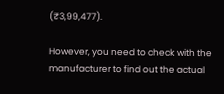(₹3,99,477).

However, you need to check with the manufacturer to find out the actual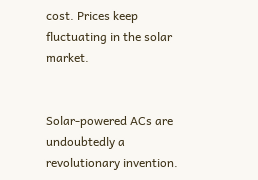cost. Prices keep fluctuating in the solar market.


Solar-powered ACs are undoubtedly a revolutionary invention.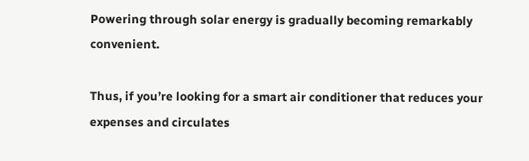Powering through solar energy is gradually becoming remarkably convenient.

Thus, if you’re looking for a smart air conditioner that reduces your expenses and circulates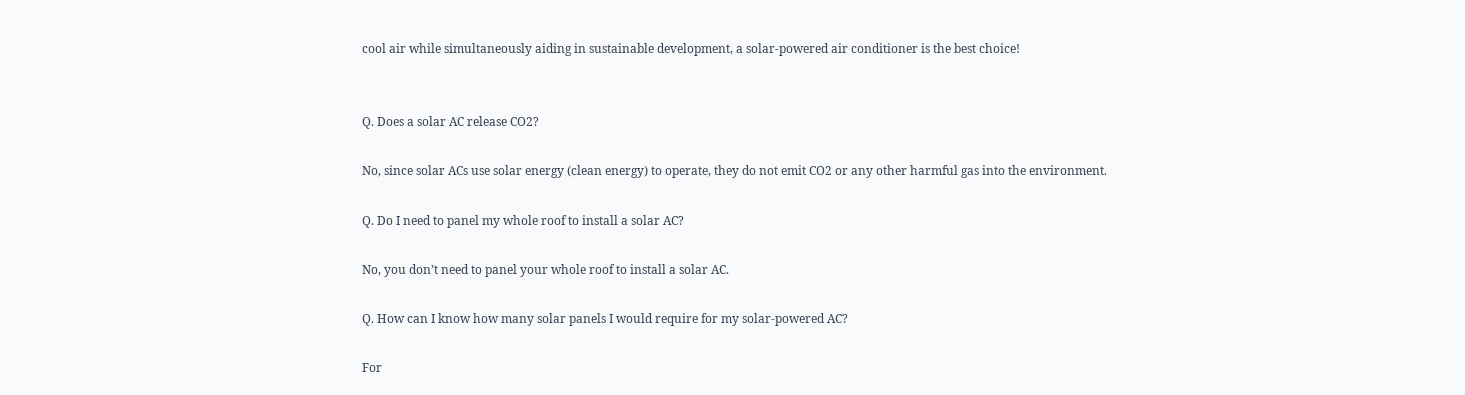cool air while simultaneously aiding in sustainable development, a solar-powered air conditioner is the best choice!


Q. Does a solar AC release CO2?

No, since solar ACs use solar energy (clean energy) to operate, they do not emit CO2 or any other harmful gas into the environment.

Q. Do I need to panel my whole roof to install a solar AC?

No, you don’t need to panel your whole roof to install a solar AC.

Q. How can I know how many solar panels I would require for my solar-powered AC?

For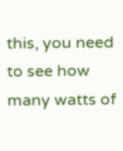this, you need to see how many watts of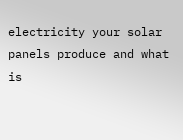electricity your solar panels produce and what is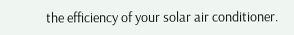the efficiency of your solar air conditioner.